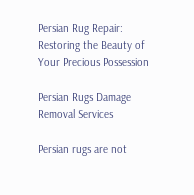Persian Rug Repair: Restoring the Beauty of Your Precious Possession

Persian Rugs Damage Removal Services

Persian rugs are not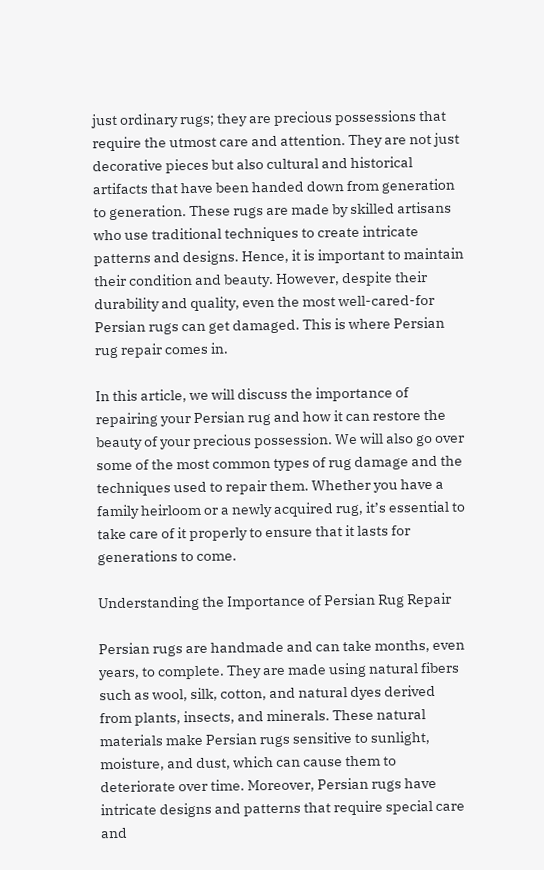just ordinary rugs; they are precious possessions that require the utmost care and attention. They are not just decorative pieces but also cultural and historical artifacts that have been handed down from generation to generation. These rugs are made by skilled artisans who use traditional techniques to create intricate patterns and designs. Hence, it is important to maintain their condition and beauty. However, despite their durability and quality, even the most well-cared-for Persian rugs can get damaged. This is where Persian rug repair comes in.

In this article, we will discuss the importance of repairing your Persian rug and how it can restore the beauty of your precious possession. We will also go over some of the most common types of rug damage and the techniques used to repair them. Whether you have a family heirloom or a newly acquired rug, it’s essential to take care of it properly to ensure that it lasts for generations to come.

Understanding the Importance of Persian Rug Repair

Persian rugs are handmade and can take months, even years, to complete. They are made using natural fibers such as wool, silk, cotton, and natural dyes derived from plants, insects, and minerals. These natural materials make Persian rugs sensitive to sunlight, moisture, and dust, which can cause them to deteriorate over time. Moreover, Persian rugs have intricate designs and patterns that require special care and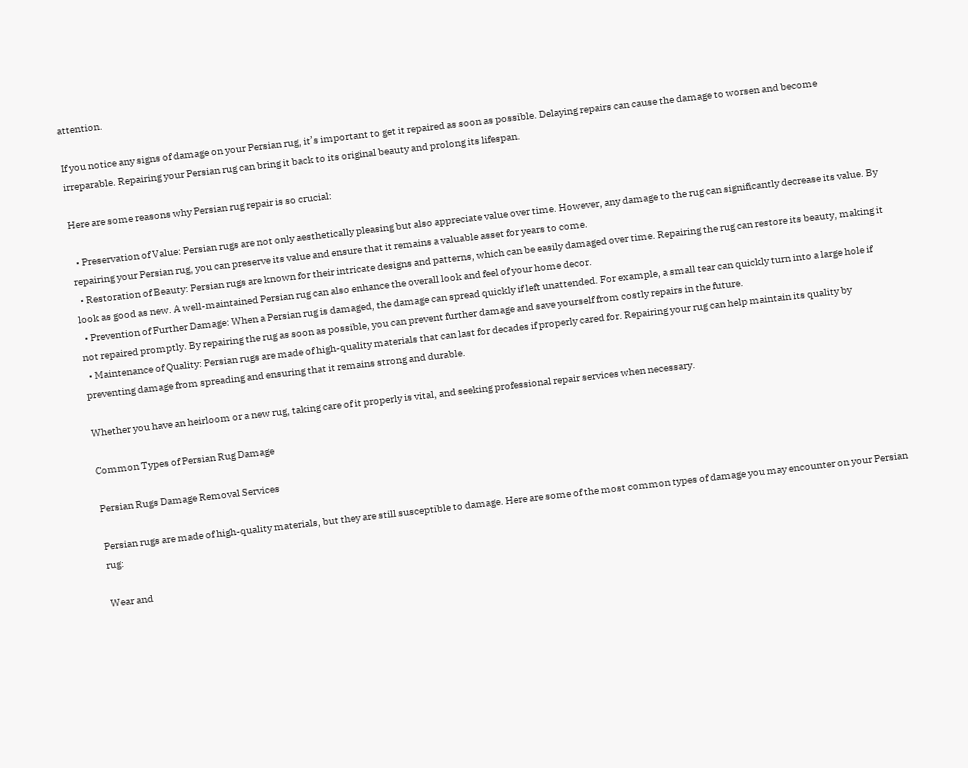attention.

If you notice any signs of damage on your Persian rug, it’s important to get it repaired as soon as possible. Delaying repairs can cause the damage to worsen and become irreparable. Repairing your Persian rug can bring it back to its original beauty and prolong its lifespan.

Here are some reasons why Persian rug repair is so crucial:

  • Preservation of Value: Persian rugs are not only aesthetically pleasing but also appreciate value over time. However, any damage to the rug can significantly decrease its value. By repairing your Persian rug, you can preserve its value and ensure that it remains a valuable asset for years to come.
  • Restoration of Beauty: Persian rugs are known for their intricate designs and patterns, which can be easily damaged over time. Repairing the rug can restore its beauty, making it look as good as new. A well-maintained Persian rug can also enhance the overall look and feel of your home decor.
  • Prevention of Further Damage: When a Persian rug is damaged, the damage can spread quickly if left unattended. For example, a small tear can quickly turn into a large hole if not repaired promptly. By repairing the rug as soon as possible, you can prevent further damage and save yourself from costly repairs in the future.
  • Maintenance of Quality: Persian rugs are made of high-quality materials that can last for decades if properly cared for. Repairing your rug can help maintain its quality by preventing damage from spreading and ensuring that it remains strong and durable.

Whether you have an heirloom or a new rug, taking care of it properly is vital, and seeking professional repair services when necessary.

Common Types of Persian Rug Damage

Persian Rugs Damage Removal Services

Persian rugs are made of high-quality materials, but they are still susceptible to damage. Here are some of the most common types of damage you may encounter on your Persian rug:

Wear and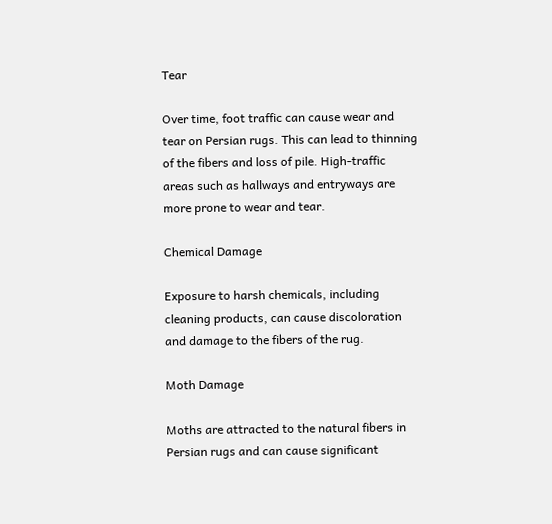Tear

Over time, foot traffic can cause wear and tear on Persian rugs. This can lead to thinning of the fibers and loss of pile. High-traffic areas such as hallways and entryways are more prone to wear and tear.

Chemical Damage

Exposure to harsh chemicals, including cleaning products, can cause discoloration and damage to the fibers of the rug.

Moth Damage

Moths are attracted to the natural fibers in Persian rugs and can cause significant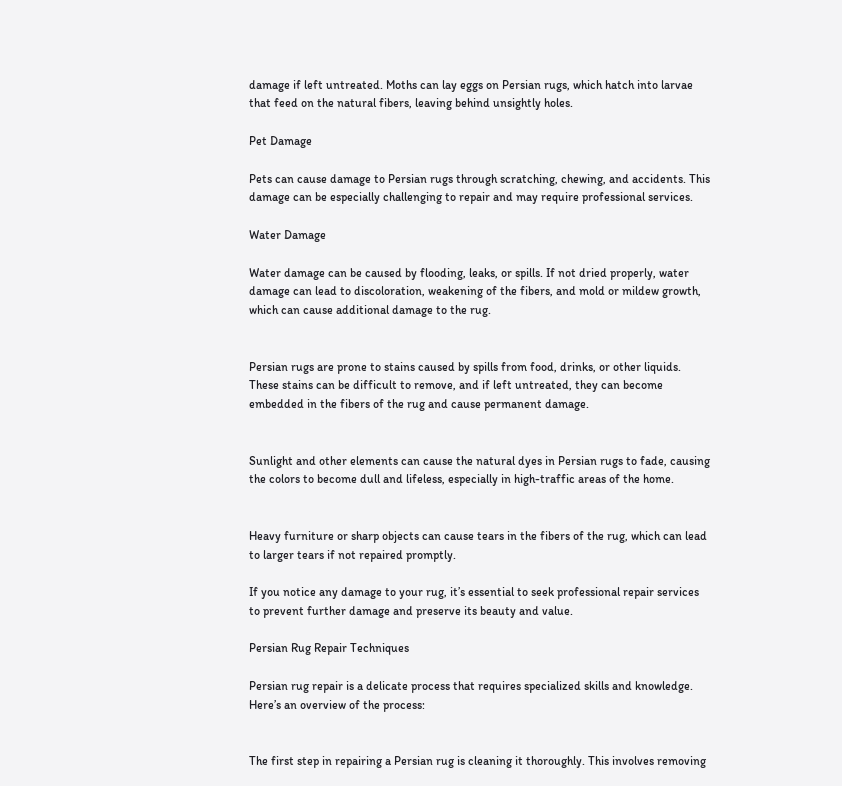damage if left untreated. Moths can lay eggs on Persian rugs, which hatch into larvae that feed on the natural fibers, leaving behind unsightly holes.

Pet Damage

Pets can cause damage to Persian rugs through scratching, chewing, and accidents. This damage can be especially challenging to repair and may require professional services.

Water Damage

Water damage can be caused by flooding, leaks, or spills. If not dried properly, water damage can lead to discoloration, weakening of the fibers, and mold or mildew growth, which can cause additional damage to the rug.


Persian rugs are prone to stains caused by spills from food, drinks, or other liquids. These stains can be difficult to remove, and if left untreated, they can become embedded in the fibers of the rug and cause permanent damage.


Sunlight and other elements can cause the natural dyes in Persian rugs to fade, causing the colors to become dull and lifeless, especially in high-traffic areas of the home.


Heavy furniture or sharp objects can cause tears in the fibers of the rug, which can lead to larger tears if not repaired promptly.

If you notice any damage to your rug, it’s essential to seek professional repair services to prevent further damage and preserve its beauty and value.

Persian Rug Repair Techniques

Persian rug repair is a delicate process that requires specialized skills and knowledge. Here’s an overview of the process:


The first step in repairing a Persian rug is cleaning it thoroughly. This involves removing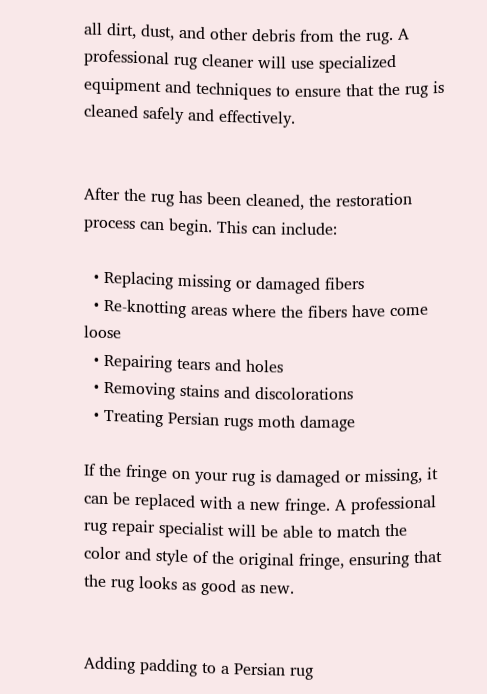all dirt, dust, and other debris from the rug. A professional rug cleaner will use specialized equipment and techniques to ensure that the rug is cleaned safely and effectively.


After the rug has been cleaned, the restoration process can begin. This can include:

  • Replacing missing or damaged fibers
  • Re-knotting areas where the fibers have come loose
  • Repairing tears and holes
  • Removing stains and discolorations
  • Treating Persian rugs moth damage

If the fringe on your rug is damaged or missing, it can be replaced with a new fringe. A professional rug repair specialist will be able to match the color and style of the original fringe, ensuring that the rug looks as good as new.


Adding padding to a Persian rug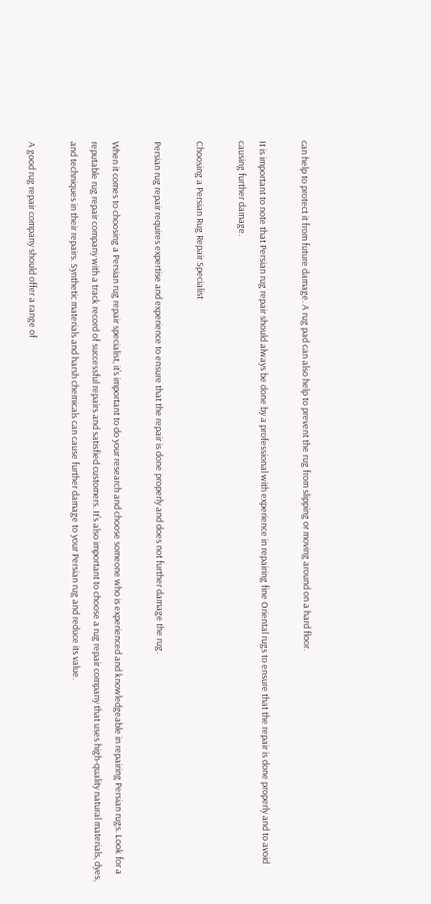can help to protect it from future damage. A rug pad can also help to prevent the rug from slipping or moving around on a hard floor.

It is important to note that Persian rug repair should always be done by a professional with experience in repairing fine Oriental rugs to ensure that the repair is done properly and to avoid causing further damage.

Choosing a Persian Rug Repair Specialist

Persian rug repair requires expertise and experience to ensure that the repair is done properly and does not further damage the rug.

When it comes to choosing a Persian rug repair specialist, it’s important to do your research and choose someone who is experienced and knowledgeable in repairing Persian rugs. Look for a reputable rug repair company with a track record of successful repairs and satisfied customers. It’s also important to choose a rug repair company that uses high-quality natural materials, dyes, and techniques in their repairs. Synthetic materials and harsh chemicals can cause further damage to your Persian rug and reduce its value.

A good rug repair company should offer a range of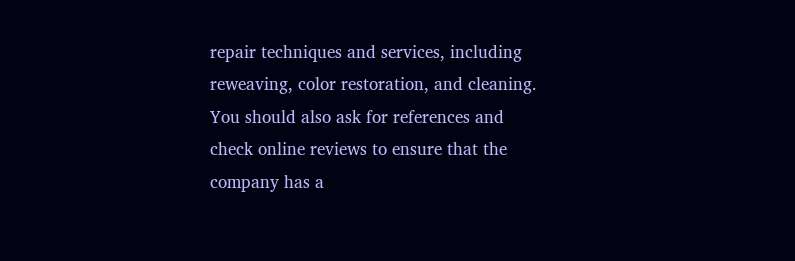repair techniques and services, including reweaving, color restoration, and cleaning. You should also ask for references and check online reviews to ensure that the company has a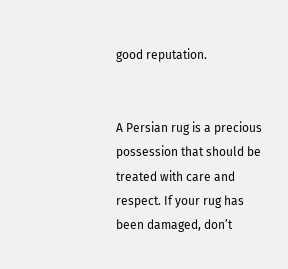good reputation.


A Persian rug is a precious possession that should be treated with care and respect. If your rug has been damaged, don’t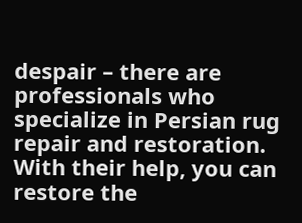despair – there are professionals who specialize in Persian rug repair and restoration. With their help, you can restore the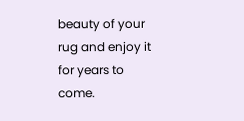beauty of your rug and enjoy it for years to come.